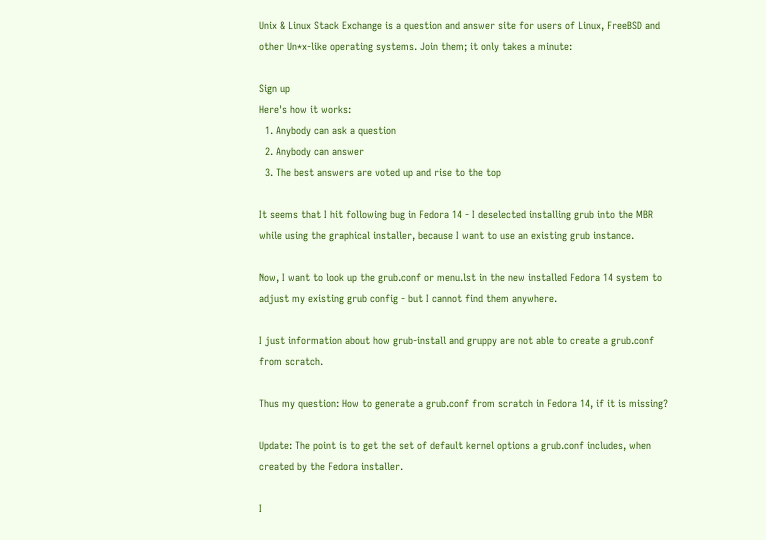Unix & Linux Stack Exchange is a question and answer site for users of Linux, FreeBSD and other Un*x-like operating systems. Join them; it only takes a minute:

Sign up
Here's how it works:
  1. Anybody can ask a question
  2. Anybody can answer
  3. The best answers are voted up and rise to the top

It seems that I hit following bug in Fedora 14 - I deselected installing grub into the MBR while using the graphical installer, because I want to use an existing grub instance.

Now, I want to look up the grub.conf or menu.lst in the new installed Fedora 14 system to adjust my existing grub config - but I cannot find them anywhere.

I just information about how grub-install and gruppy are not able to create a grub.conf from scratch.

Thus my question: How to generate a grub.conf from scratch in Fedora 14, if it is missing?

Update: The point is to get the set of default kernel options a grub.conf includes, when created by the Fedora installer.

I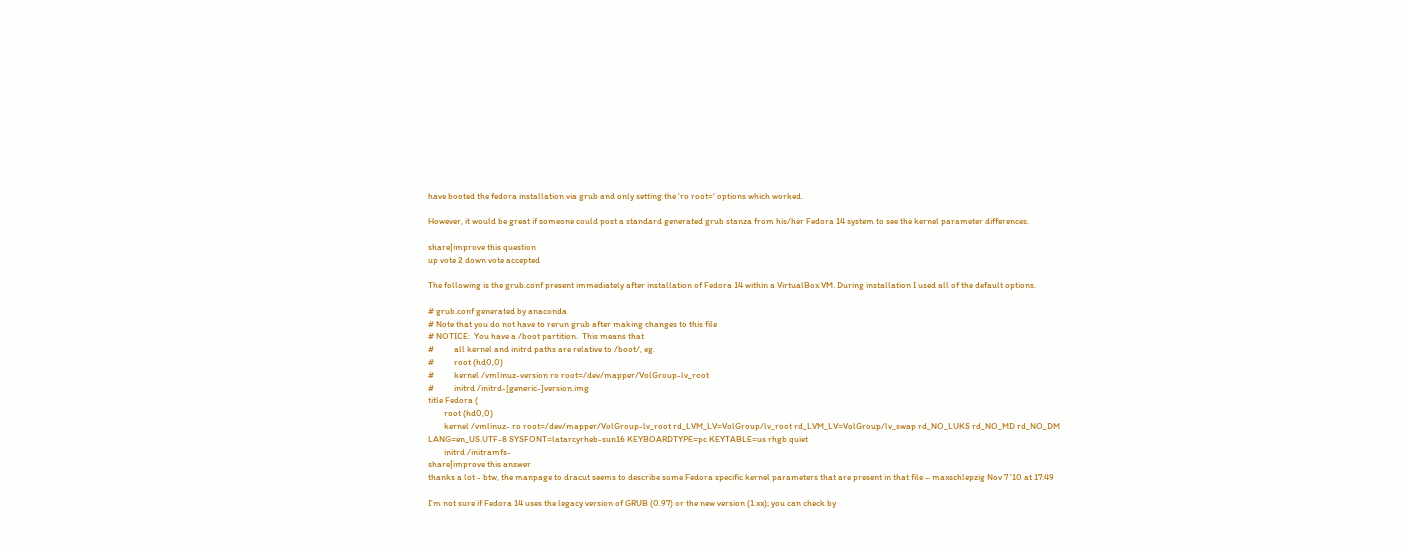have booted the fedora installation via grub and only setting the 'ro root=' options which worked.

However, it would be great if someone could post a standard generated grub stanza from his/her Fedora 14 system to see the kernel parameter differences.

share|improve this question
up vote 2 down vote accepted

The following is the grub.conf present immediately after installation of Fedora 14 within a VirtualBox VM. During installation I used all of the default options.

# grub.conf generated by anaconda
# Note that you do not have to rerun grub after making changes to this file
# NOTICE:  You have a /boot partition.  This means that
#          all kernel and initrd paths are relative to /boot/, eg.
#          root (hd0,0)
#          kernel /vmlinuz-version ro root=/dev/mapper/VolGroup-lv_root
#          initrd /initrd-[generic-]version.img
title Fedora (
        root (hd0,0)
        kernel /vmlinuz- ro root=/dev/mapper/VolGroup-lv_root rd_LVM_LV=VolGroup/lv_root rd_LVM_LV=VolGroup/lv_swap rd_NO_LUKS rd_NO_MD rd_NO_DM LANG=en_US.UTF-8 SYSFONT=latarcyrheb-sun16 KEYBOARDTYPE=pc KEYTABLE=us rhgb quiet
        initrd /initramfs-
share|improve this answer
thanks a lot - btw, the manpage to dracut seems to describe some Fedora specific kernel parameters that are present in that file – maxschlepzig Nov 7 '10 at 17:49

I'm not sure if Fedora 14 uses the legacy version of GRUB (0.97) or the new version (1.xx); you can check by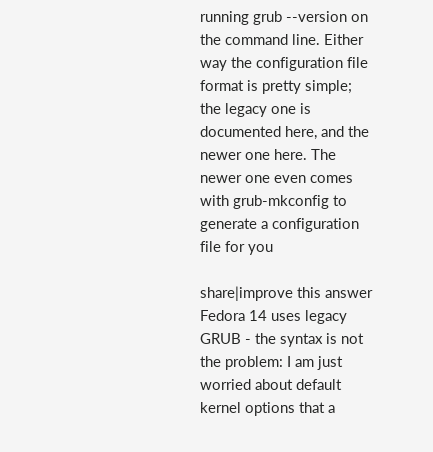running grub --version on the command line. Either way the configuration file format is pretty simple; the legacy one is documented here, and the newer one here. The newer one even comes with grub-mkconfig to generate a configuration file for you

share|improve this answer
Fedora 14 uses legacy GRUB - the syntax is not the problem: I am just worried about default kernel options that a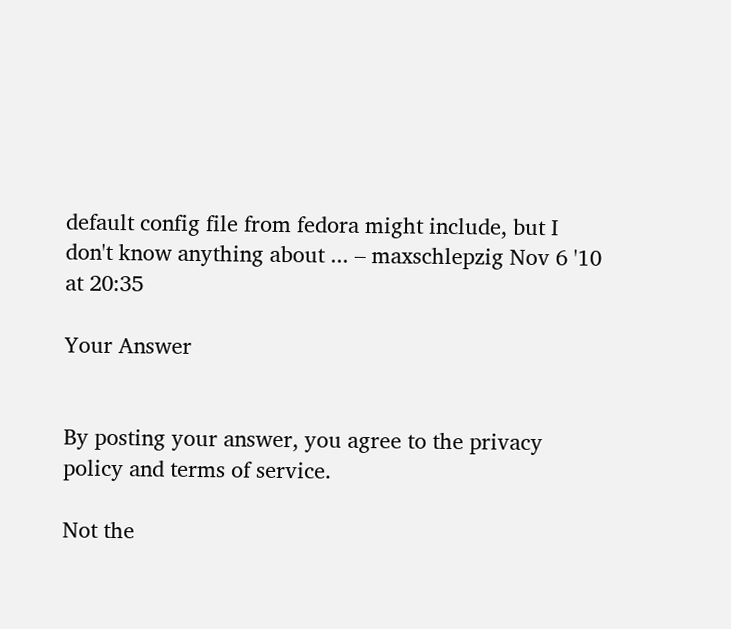default config file from fedora might include, but I don't know anything about ... – maxschlepzig Nov 6 '10 at 20:35

Your Answer


By posting your answer, you agree to the privacy policy and terms of service.

Not the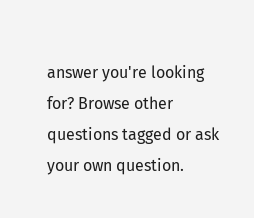answer you're looking for? Browse other questions tagged or ask your own question.